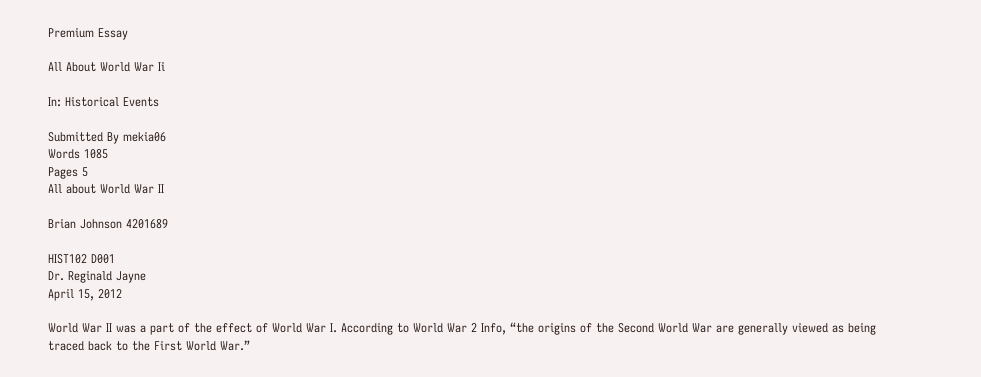Premium Essay

All About World War Ii

In: Historical Events

Submitted By mekia06
Words 1085
Pages 5
All about World War II

Brian Johnson 4201689

HIST102 D001
Dr. Reginald Jayne
April 15, 2012

World War II was a part of the effect of World War I. According to World War 2 Info, “the origins of the Second World War are generally viewed as being traced back to the First World War.”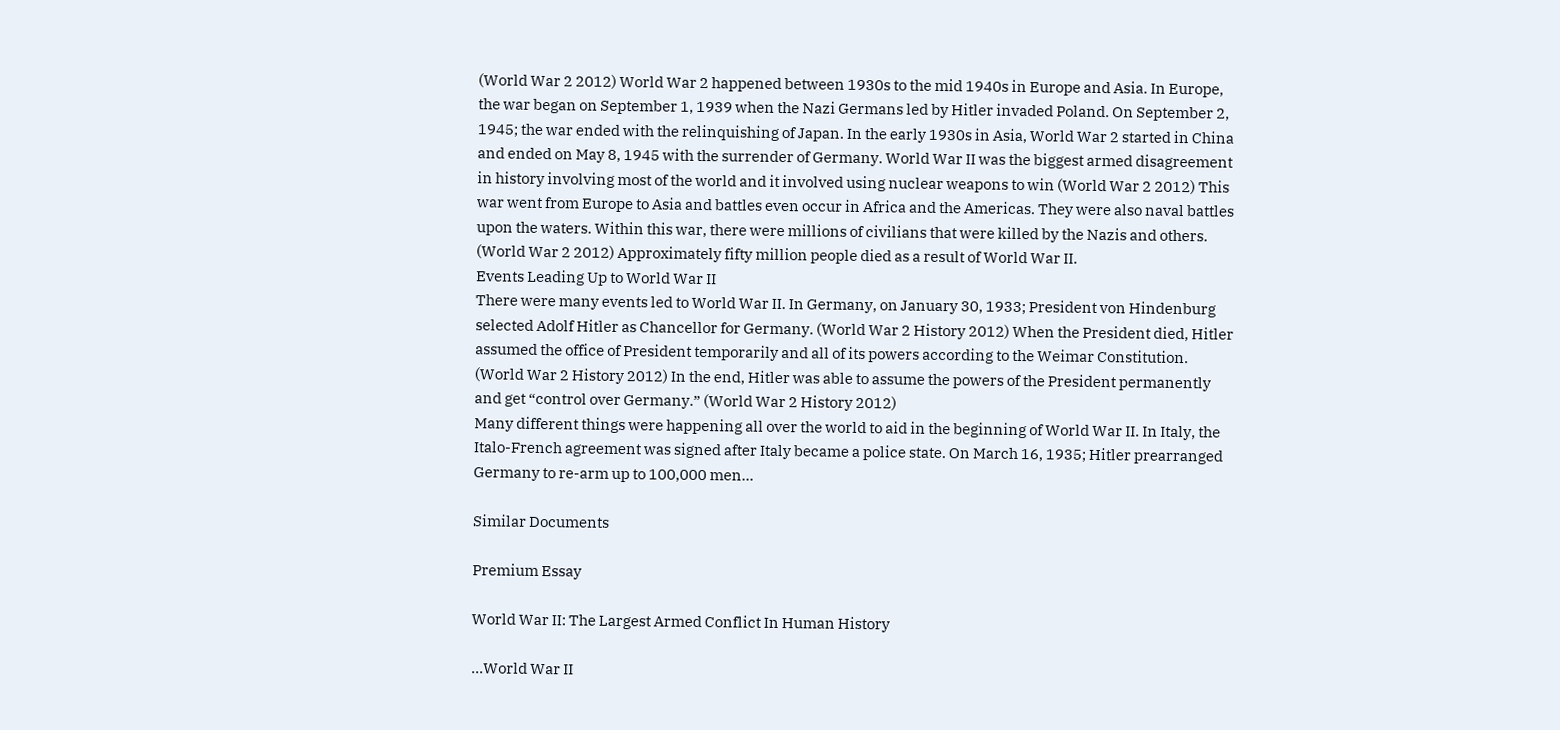(World War 2 2012) World War 2 happened between 1930s to the mid 1940s in Europe and Asia. In Europe, the war began on September 1, 1939 when the Nazi Germans led by Hitler invaded Poland. On September 2, 1945; the war ended with the relinquishing of Japan. In the early 1930s in Asia, World War 2 started in China and ended on May 8, 1945 with the surrender of Germany. World War II was the biggest armed disagreement in history involving most of the world and it involved using nuclear weapons to win (World War 2 2012) This war went from Europe to Asia and battles even occur in Africa and the Americas. They were also naval battles upon the waters. Within this war, there were millions of civilians that were killed by the Nazis and others. (World War 2 2012) Approximately fifty million people died as a result of World War II.
Events Leading Up to World War II
There were many events led to World War II. In Germany, on January 30, 1933; President von Hindenburg selected Adolf Hitler as Chancellor for Germany. (World War 2 History 2012) When the President died, Hitler assumed the office of President temporarily and all of its powers according to the Weimar Constitution. (World War 2 History 2012) In the end, Hitler was able to assume the powers of the President permanently and get “control over Germany.” (World War 2 History 2012)
Many different things were happening all over the world to aid in the beginning of World War II. In Italy, the Italo-French agreement was signed after Italy became a police state. On March 16, 1935; Hitler prearranged Germany to re-arm up to 100,000 men...

Similar Documents

Premium Essay

World War II: The Largest Armed Conflict In Human History

...World War II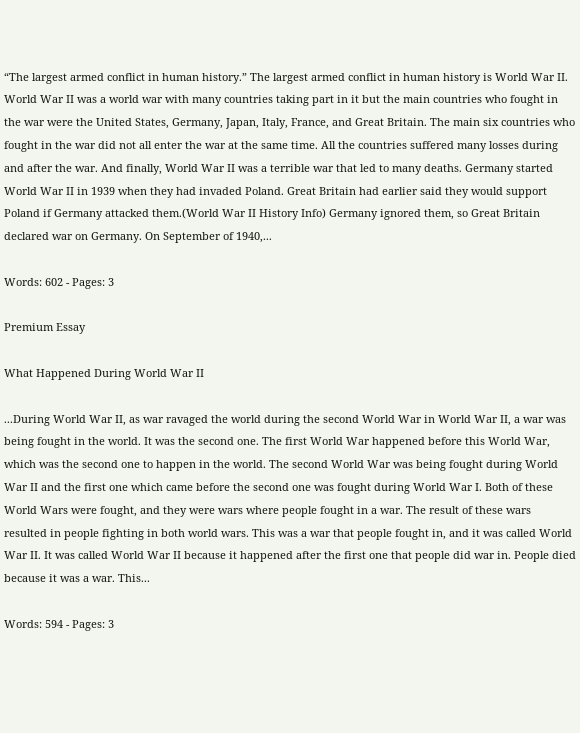“The largest armed conflict in human history.” The largest armed conflict in human history is World War II. World War II was a world war with many countries taking part in it but the main countries who fought in the war were the United States, Germany, Japan, Italy, France, and Great Britain. The main six countries who fought in the war did not all enter the war at the same time. All the countries suffered many losses during and after the war. And finally, World War II was a terrible war that led to many deaths. Germany started World War II in 1939 when they had invaded Poland. Great Britain had earlier said they would support Poland if Germany attacked them.(World War II History Info) Germany ignored them, so Great Britain declared war on Germany. On September of 1940,...

Words: 602 - Pages: 3

Premium Essay

What Happened During World War II

...During World War II, as war ravaged the world during the second World War in World War II, a war was being fought in the world. It was the second one. The first World War happened before this World War, which was the second one to happen in the world. The second World War was being fought during World War II and the first one which came before the second one was fought during World War I. Both of these World Wars were fought, and they were wars where people fought in a war. The result of these wars resulted in people fighting in both world wars. This was a war that people fought in, and it was called World War II. It was called World War II because it happened after the first one that people did war in. People died because it was a war. This...

Words: 594 - Pages: 3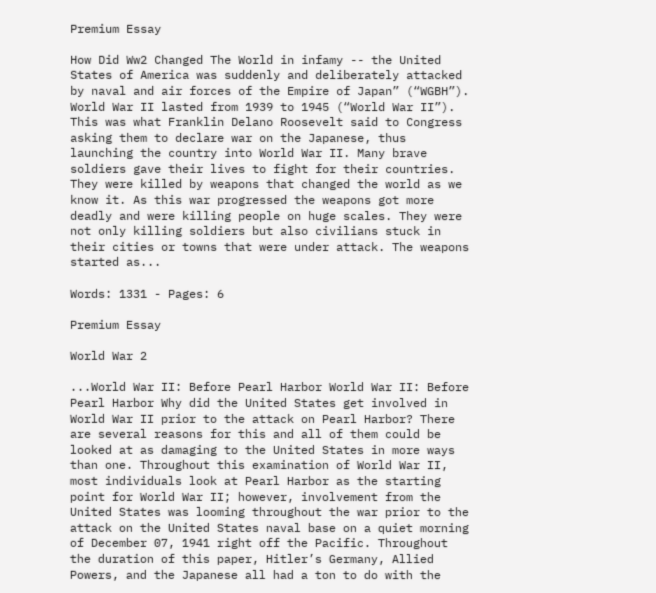Premium Essay

How Did Ww2 Changed The World in infamy -- the United States of America was suddenly and deliberately attacked by naval and air forces of the Empire of Japan” (“WGBH”). World War II lasted from 1939 to 1945 (“World War II”). This was what Franklin Delano Roosevelt said to Congress asking them to declare war on the Japanese, thus launching the country into World War II. Many brave soldiers gave their lives to fight for their countries. They were killed by weapons that changed the world as we know it. As this war progressed the weapons got more deadly and were killing people on huge scales. They were not only killing soldiers but also civilians stuck in their cities or towns that were under attack. The weapons started as...

Words: 1331 - Pages: 6

Premium Essay

World War 2

...World War II: Before Pearl Harbor World War II: Before Pearl Harbor Why did the United States get involved in World War II prior to the attack on Pearl Harbor? There are several reasons for this and all of them could be looked at as damaging to the United States in more ways than one. Throughout this examination of World War II, most individuals look at Pearl Harbor as the starting point for World War II; however, involvement from the United States was looming throughout the war prior to the attack on the United States naval base on a quiet morning of December 07, 1941 right off the Pacific. Throughout the duration of this paper, Hitler’s Germany, Allied Powers, and the Japanese all had a ton to do with the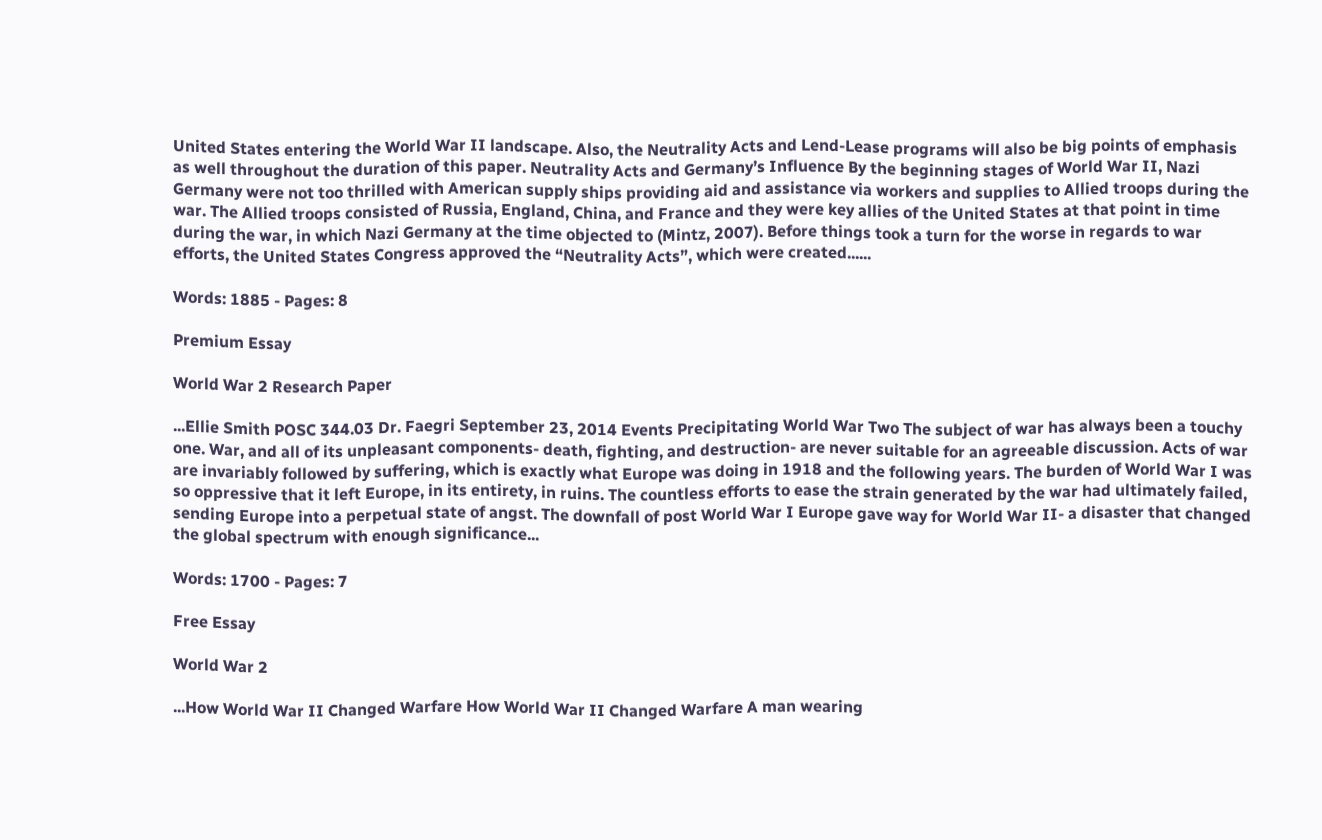United States entering the World War II landscape. Also, the Neutrality Acts and Lend-Lease programs will also be big points of emphasis as well throughout the duration of this paper. Neutrality Acts and Germany’s Influence By the beginning stages of World War II, Nazi Germany were not too thrilled with American supply ships providing aid and assistance via workers and supplies to Allied troops during the war. The Allied troops consisted of Russia, England, China, and France and they were key allies of the United States at that point in time during the war, in which Nazi Germany at the time objected to (Mintz, 2007). Before things took a turn for the worse in regards to war efforts, the United States Congress approved the “Neutrality Acts”, which were created......

Words: 1885 - Pages: 8

Premium Essay

World War 2 Research Paper

...Ellie Smith POSC 344.03 Dr. Faegri September 23, 2014 Events Precipitating World War Two The subject of war has always been a touchy one. War, and all of its unpleasant components- death, fighting, and destruction- are never suitable for an agreeable discussion. Acts of war are invariably followed by suffering, which is exactly what Europe was doing in 1918 and the following years. The burden of World War I was so oppressive that it left Europe, in its entirety, in ruins. The countless efforts to ease the strain generated by the war had ultimately failed, sending Europe into a perpetual state of angst. The downfall of post World War I Europe gave way for World War II- a disaster that changed the global spectrum with enough significance...

Words: 1700 - Pages: 7

Free Essay

World War 2

...How World War II Changed Warfare How World War II Changed Warfare A man wearing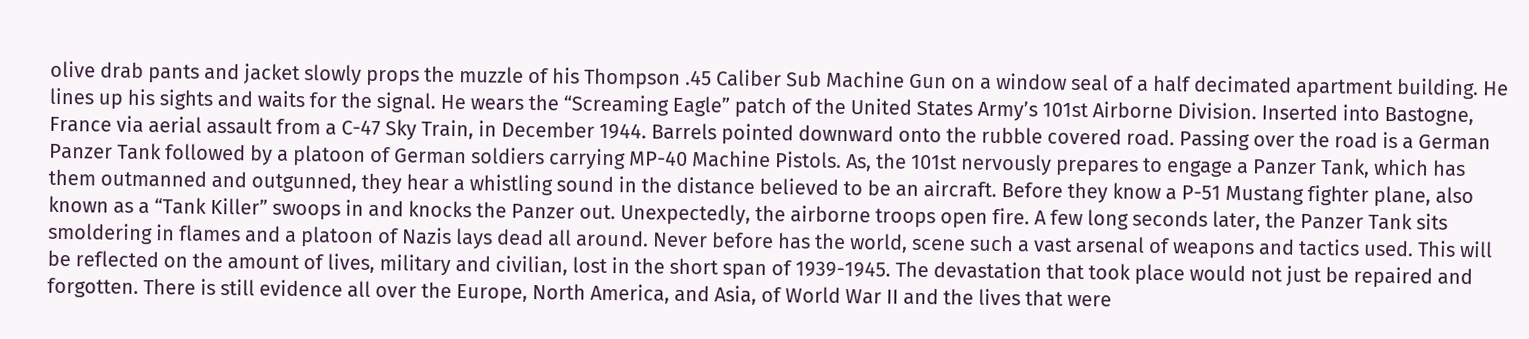olive drab pants and jacket slowly props the muzzle of his Thompson .45 Caliber Sub Machine Gun on a window seal of a half decimated apartment building. He lines up his sights and waits for the signal. He wears the “Screaming Eagle” patch of the United States Army’s 101st Airborne Division. Inserted into Bastogne, France via aerial assault from a C-47 Sky Train, in December 1944. Barrels pointed downward onto the rubble covered road. Passing over the road is a German Panzer Tank followed by a platoon of German soldiers carrying MP-40 Machine Pistols. As, the 101st nervously prepares to engage a Panzer Tank, which has them outmanned and outgunned, they hear a whistling sound in the distance believed to be an aircraft. Before they know a P-51 Mustang fighter plane, also known as a “Tank Killer” swoops in and knocks the Panzer out. Unexpectedly, the airborne troops open fire. A few long seconds later, the Panzer Tank sits smoldering in flames and a platoon of Nazis lays dead all around. Never before has the world, scene such a vast arsenal of weapons and tactics used. This will be reflected on the amount of lives, military and civilian, lost in the short span of 1939-1945. The devastation that took place would not just be repaired and forgotten. There is still evidence all over the Europe, North America, and Asia, of World War II and the lives that were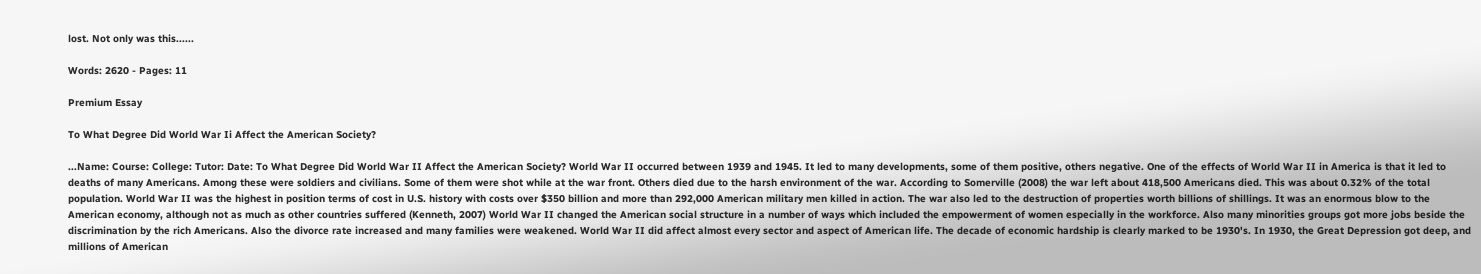lost. Not only was this......

Words: 2620 - Pages: 11

Premium Essay

To What Degree Did World War Ii Affect the American Society?

...Name: Course: College: Tutor: Date: To What Degree Did World War II Affect the American Society? World War II occurred between 1939 and 1945. It led to many developments, some of them positive, others negative. One of the effects of World War II in America is that it led to deaths of many Americans. Among these were soldiers and civilians. Some of them were shot while at the war front. Others died due to the harsh environment of the war. According to Somerville (2008) the war left about 418,500 Americans died. This was about 0.32% of the total population. World War II was the highest in position terms of cost in U.S. history with costs over $350 billion and more than 292,000 American military men killed in action. The war also led to the destruction of properties worth billions of shillings. It was an enormous blow to the American economy, although not as much as other countries suffered (Kenneth, 2007) World War II changed the American social structure in a number of ways which included the empowerment of women especially in the workforce. Also many minorities groups got more jobs beside the discrimination by the rich Americans. Also the divorce rate increased and many families were weakened. World War II did affect almost every sector and aspect of American life. The decade of economic hardship is clearly marked to be 1930's. In 1930, the Great Depression got deep, and millions of American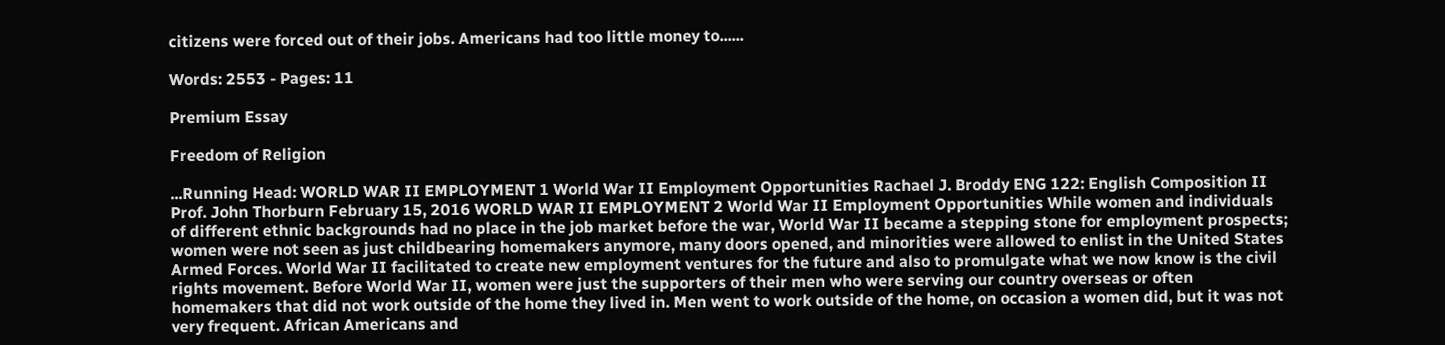citizens were forced out of their jobs. Americans had too little money to......

Words: 2553 - Pages: 11

Premium Essay

Freedom of Religion

...Running Head: WORLD WAR II EMPLOYMENT 1 World War II Employment Opportunities Rachael J. Broddy ENG 122: English Composition II Prof. John Thorburn February 15, 2016 WORLD WAR II EMPLOYMENT 2 World War II Employment Opportunities While women and individuals of different ethnic backgrounds had no place in the job market before the war, World War II became a stepping stone for employment prospects; women were not seen as just childbearing homemakers anymore, many doors opened, and minorities were allowed to enlist in the United States Armed Forces. World War II facilitated to create new employment ventures for the future and also to promulgate what we now know is the civil rights movement. Before World War II, women were just the supporters of their men who were serving our country overseas or often homemakers that did not work outside of the home they lived in. Men went to work outside of the home, on occasion a women did, but it was not very frequent. African Americans and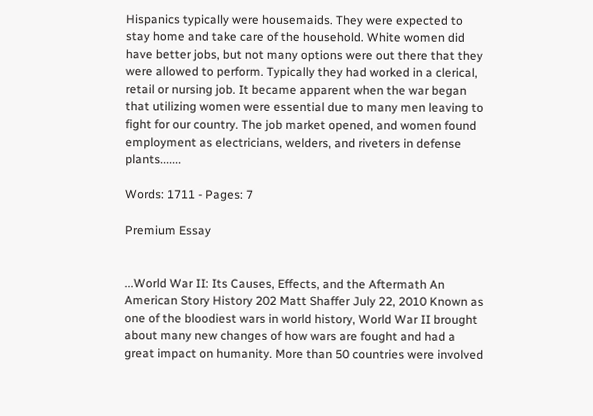Hispanics typically were housemaids. They were expected to stay home and take care of the household. White women did have better jobs, but not many options were out there that they were allowed to perform. Typically they had worked in a clerical, retail or nursing job. It became apparent when the war began that utilizing women were essential due to many men leaving to fight for our country. The job market opened, and women found employment as electricians, welders, and riveters in defense plants.......

Words: 1711 - Pages: 7

Premium Essay


...World War II: Its Causes, Effects, and the Aftermath An American Story History 202 Matt Shaffer July 22, 2010 Known as one of the bloodiest wars in world history, World War II brought about many new changes of how wars are fought and had a great impact on humanity. More than 50 countries were involved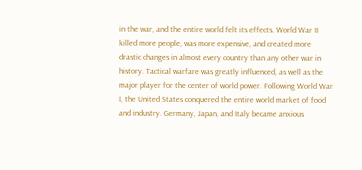in the war, and the entire world felt its effects. World War II killed more people, was more expensive, and created more drastic changes in almost every country than any other war in history. Tactical warfare was greatly influenced, as well as the major player for the center of world power. Following World War I, the United States conquered the entire world market of food and industry. Germany, Japan, and Italy became anxious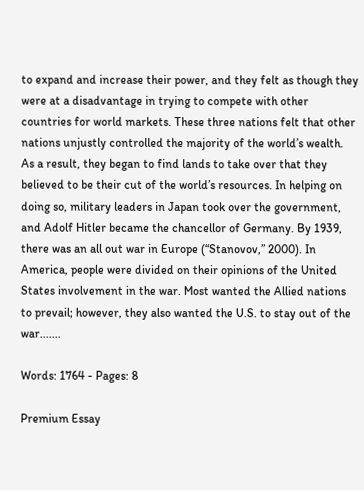to expand and increase their power, and they felt as though they were at a disadvantage in trying to compete with other countries for world markets. These three nations felt that other nations unjustly controlled the majority of the world’s wealth. As a result, they began to find lands to take over that they believed to be their cut of the world’s resources. In helping on doing so, military leaders in Japan took over the government, and Adolf Hitler became the chancellor of Germany. By 1939, there was an all out war in Europe (“Stanovov,” 2000). In America, people were divided on their opinions of the United States involvement in the war. Most wanted the Allied nations to prevail; however, they also wanted the U.S. to stay out of the war.......

Words: 1764 - Pages: 8

Premium Essay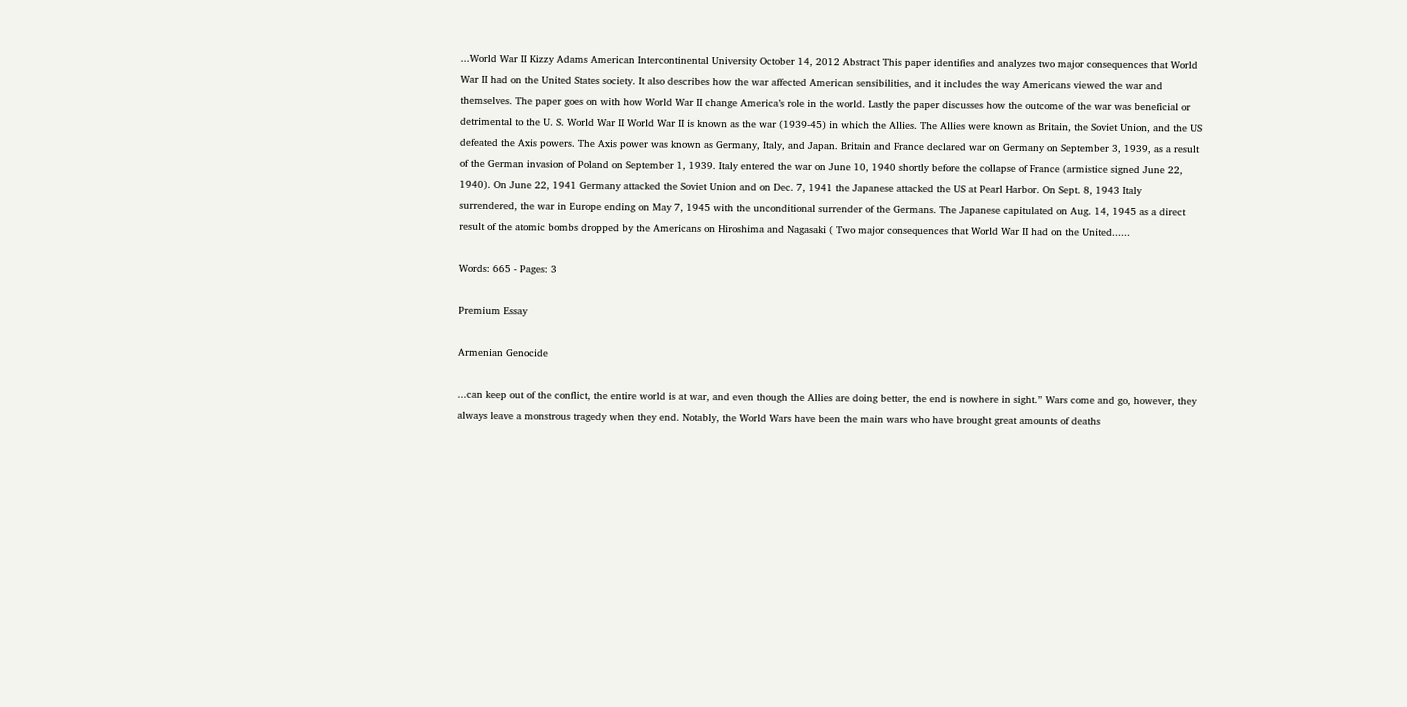...World War II Kizzy Adams American Intercontinental University October 14, 2012 Abstract This paper identifies and analyzes two major consequences that World War II had on the United States society. It also describes how the war affected American sensibilities, and it includes the way Americans viewed the war and themselves. The paper goes on with how World War II change America’s role in the world. Lastly the paper discusses how the outcome of the war was beneficial or detrimental to the U. S. World War II World War II is known as the war (1939-45) in which the Allies. The Allies were known as Britain, the Soviet Union, and the US defeated the Axis powers. The Axis power was known as Germany, Italy, and Japan. Britain and France declared war on Germany on September 3, 1939, as a result of the German invasion of Poland on September 1, 1939. Italy entered the war on June 10, 1940 shortly before the collapse of France (armistice signed June 22, 1940). On June 22, 1941 Germany attacked the Soviet Union and on Dec. 7, 1941 the Japanese attacked the US at Pearl Harbor. On Sept. 8, 1943 Italy surrendered, the war in Europe ending on May 7, 1945 with the unconditional surrender of the Germans. The Japanese capitulated on Aug. 14, 1945 as a direct result of the atomic bombs dropped by the Americans on Hiroshima and Nagasaki ( Two major consequences that World War II had on the United......

Words: 665 - Pages: 3

Premium Essay

Armenian Genocide

...can keep out of the conflict, the entire world is at war, and even though the Allies are doing better, the end is nowhere in sight.” Wars come and go, however, they always leave a monstrous tragedy when they end. Notably, the World Wars have been the main wars who have brought great amounts of deaths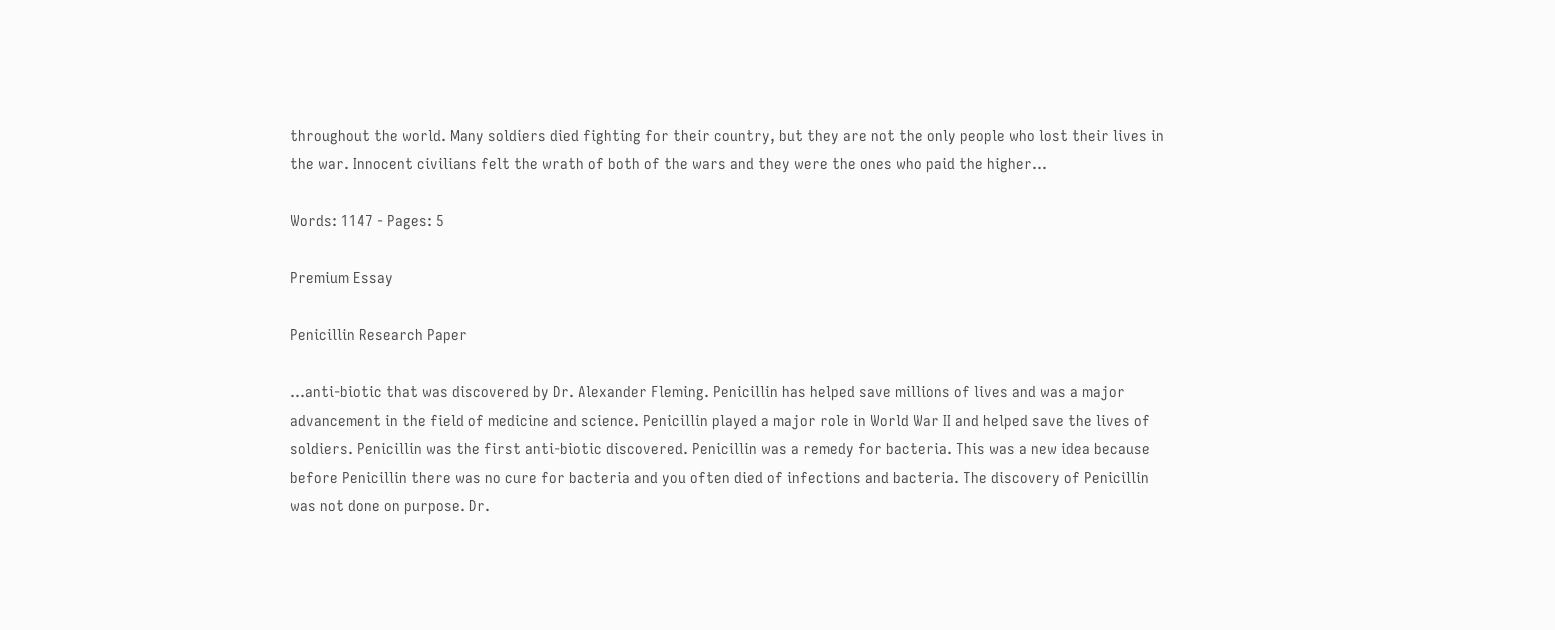throughout the world. Many soldiers died fighting for their country, but they are not the only people who lost their lives in the war. Innocent civilians felt the wrath of both of the wars and they were the ones who paid the higher...

Words: 1147 - Pages: 5

Premium Essay

Penicillin Research Paper

...anti-biotic that was discovered by Dr. Alexander Fleming. Penicillin has helped save millions of lives and was a major advancement in the field of medicine and science. Penicillin played a major role in World War II and helped save the lives of soldiers. Penicillin was the first anti-biotic discovered. Penicillin was a remedy for bacteria. This was a new idea because before Penicillin there was no cure for bacteria and you often died of infections and bacteria. The discovery of Penicillin was not done on purpose. Dr.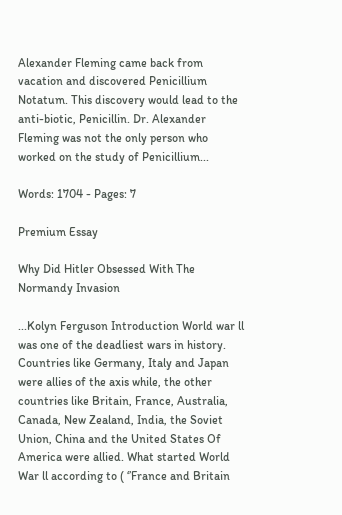Alexander Fleming came back from vacation and discovered Penicillium Notatum. This discovery would lead to the anti-biotic, Penicillin. Dr. Alexander Fleming was not the only person who worked on the study of Penicillium...

Words: 1704 - Pages: 7

Premium Essay

Why Did Hitler Obsessed With The Normandy Invasion

...Kolyn Ferguson Introduction World war ll was one of the deadliest wars in history. Countries like Germany, Italy and Japan were allies of the axis while, the other countries like Britain, France, Australia, Canada, New Zealand, India, the Soviet Union, China and the United States Of America were allied. What started World War ll according to ( ‘’France and Britain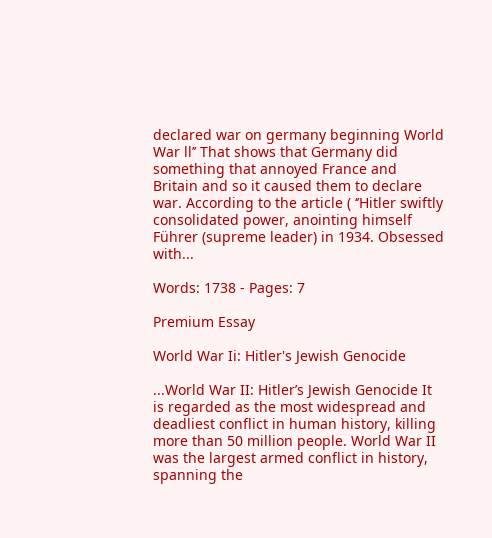declared war on germany beginning World War ll’’ That shows that Germany did something that annoyed France and Britain and so it caused them to declare war. According to the article ( ‘’Hitler swiftly consolidated power, anointing himself Führer (supreme leader) in 1934. Obsessed with...

Words: 1738 - Pages: 7

Premium Essay

World War Ii: Hitler's Jewish Genocide

...World War II: Hitler’s Jewish Genocide It is regarded as the most widespread and deadliest conflict in human history, killing more than 50 million people. World War II was the largest armed conflict in history, spanning the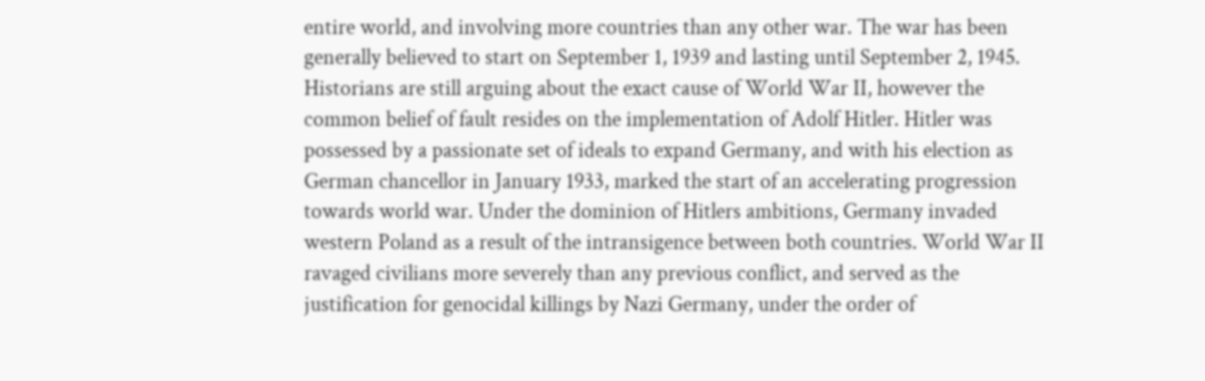entire world, and involving more countries than any other war. The war has been generally believed to start on September 1, 1939 and lasting until September 2, 1945. Historians are still arguing about the exact cause of World War II, however the common belief of fault resides on the implementation of Adolf Hitler. Hitler was possessed by a passionate set of ideals to expand Germany, and with his election as German chancellor in January 1933, marked the start of an accelerating progression towards world war. Under the dominion of Hitlers ambitions, Germany invaded western Poland as a result of the intransigence between both countries. World War II ravaged civilians more severely than any previous conflict, and served as the justification for genocidal killings by Nazi Germany, under the order of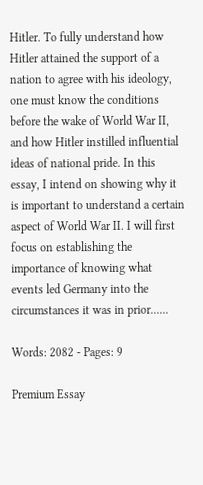Hitler. To fully understand how Hitler attained the support of a nation to agree with his ideology, one must know the conditions before the wake of World War II, and how Hitler instilled influential ideas of national pride. In this essay, I intend on showing why it is important to understand a certain aspect of World War II. I will first focus on establishing the importance of knowing what events led Germany into the circumstances it was in prior......

Words: 2082 - Pages: 9

Premium Essay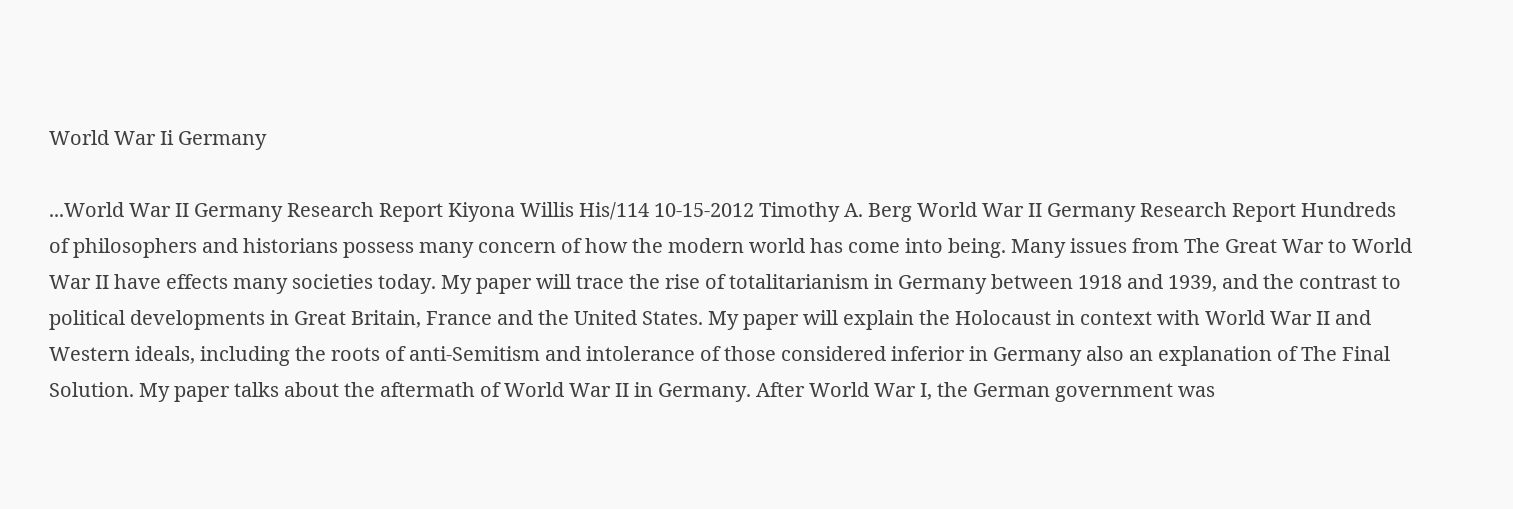World War Ii Germany

...World War II Germany Research Report Kiyona Willis His/114 10-15-2012 Timothy A. Berg World War II Germany Research Report Hundreds of philosophers and historians possess many concern of how the modern world has come into being. Many issues from The Great War to World War II have effects many societies today. My paper will trace the rise of totalitarianism in Germany between 1918 and 1939, and the contrast to political developments in Great Britain, France and the United States. My paper will explain the Holocaust in context with World War II and Western ideals, including the roots of anti-Semitism and intolerance of those considered inferior in Germany also an explanation of The Final Solution. My paper talks about the aftermath of World War II in Germany. After World War I, the German government was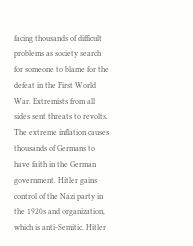facing thousands of difficult problems as society search for someone to blame for the defeat in the First World War. Extremists from all sides sent threats to revolts. The extreme inflation causes thousands of Germans to have faith in the German government. Hitler gains control of the Nazi party in the 1920s and organization, which is anti-Semitic. Hitler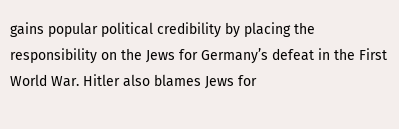gains popular political credibility by placing the responsibility on the Jews for Germany’s defeat in the First World War. Hitler also blames Jews for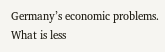Germany’s economic problems. What is less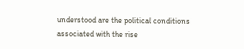understood are the political conditions associated with the rise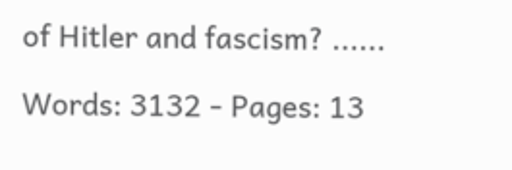of Hitler and fascism? ......

Words: 3132 - Pages: 13